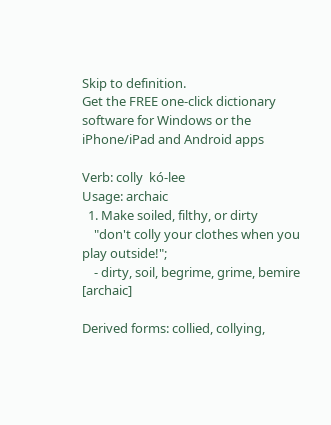Skip to definition.
Get the FREE one-click dictionary software for Windows or the iPhone/iPad and Android apps

Verb: colly  kó-lee
Usage: archaic
  1. Make soiled, filthy, or dirty
    "don't colly your clothes when you play outside!";
    - dirty, soil, begrime, grime, bemire [archaic]

Derived forms: collied, collying,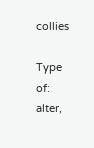collies

Type of: alter,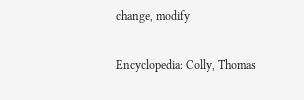change, modify

Encyclopedia: Colly, Thomas